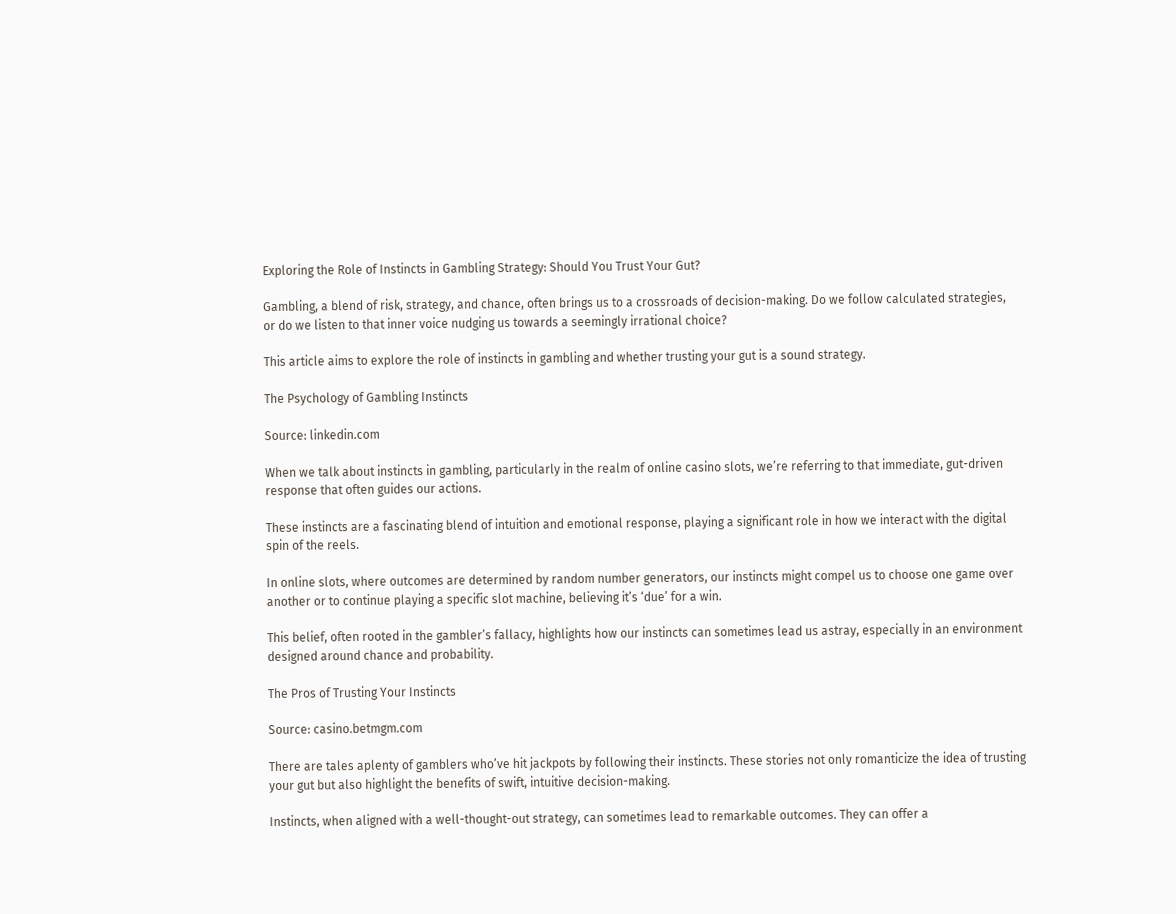Exploring the Role of Instincts in Gambling Strategy: Should You Trust Your Gut?

Gambling, a blend of risk, strategy, and chance, often brings us to a crossroads of decision-making. Do we follow calculated strategies, or do we listen to that inner voice nudging us towards a seemingly irrational choice?

This article aims to explore the role of instincts in gambling and whether trusting your gut is a sound strategy.

The Psychology of Gambling Instincts

Source: linkedin.com

When we talk about instincts in gambling, particularly in the realm of online casino slots, we’re referring to that immediate, gut-driven response that often guides our actions.

These instincts are a fascinating blend of intuition and emotional response, playing a significant role in how we interact with the digital spin of the reels.

In online slots, where outcomes are determined by random number generators, our instincts might compel us to choose one game over another or to continue playing a specific slot machine, believing it’s ‘due’ for a win.

This belief, often rooted in the gambler’s fallacy, highlights how our instincts can sometimes lead us astray, especially in an environment designed around chance and probability.

The Pros of Trusting Your Instincts

Source: casino.betmgm.com

There are tales aplenty of gamblers who’ve hit jackpots by following their instincts. These stories not only romanticize the idea of trusting your gut but also highlight the benefits of swift, intuitive decision-making.

Instincts, when aligned with a well-thought-out strategy, can sometimes lead to remarkable outcomes. They can offer a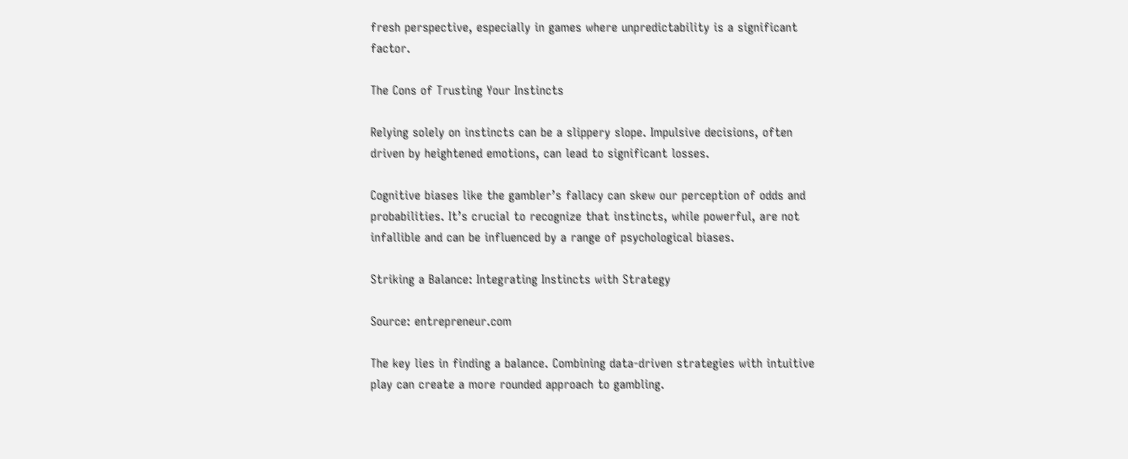fresh perspective, especially in games where unpredictability is a significant factor.

The Cons of Trusting Your Instincts

Relying solely on instincts can be a slippery slope. Impulsive decisions, often driven by heightened emotions, can lead to significant losses.

Cognitive biases like the gambler’s fallacy can skew our perception of odds and probabilities. It’s crucial to recognize that instincts, while powerful, are not infallible and can be influenced by a range of psychological biases.

Striking a Balance: Integrating Instincts with Strategy

Source: entrepreneur.com

The key lies in finding a balance. Combining data-driven strategies with intuitive play can create a more rounded approach to gambling.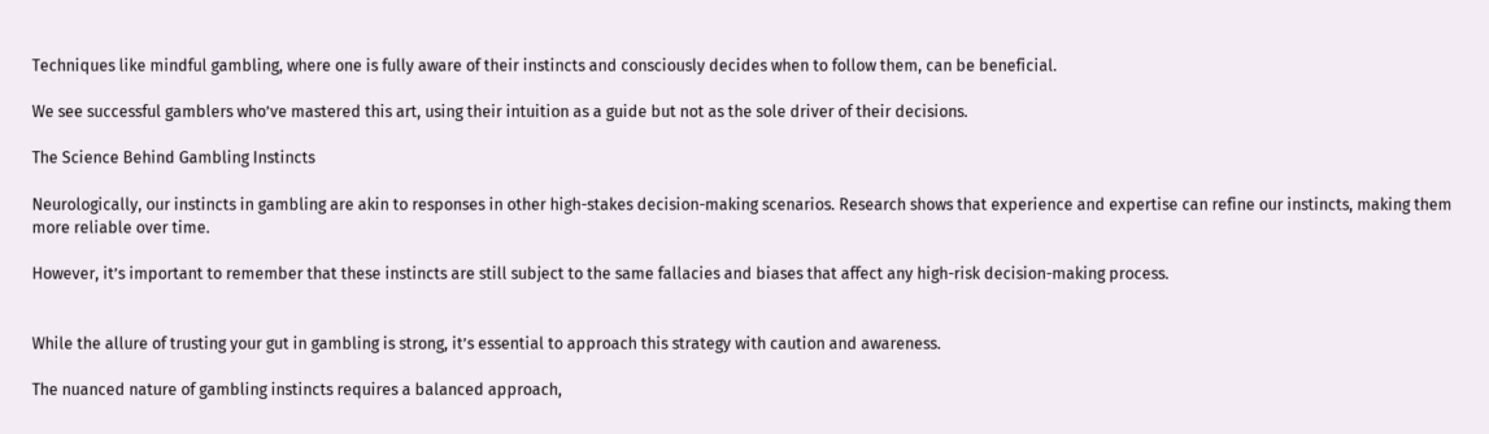Techniques like mindful gambling, where one is fully aware of their instincts and consciously decides when to follow them, can be beneficial.

We see successful gamblers who’ve mastered this art, using their intuition as a guide but not as the sole driver of their decisions.

The Science Behind Gambling Instincts

Neurologically, our instincts in gambling are akin to responses in other high-stakes decision-making scenarios. Research shows that experience and expertise can refine our instincts, making them more reliable over time.

However, it’s important to remember that these instincts are still subject to the same fallacies and biases that affect any high-risk decision-making process.


While the allure of trusting your gut in gambling is strong, it’s essential to approach this strategy with caution and awareness.

The nuanced nature of gambling instincts requires a balanced approach,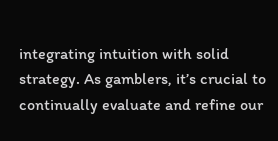integrating intuition with solid strategy. As gamblers, it’s crucial to continually evaluate and refine our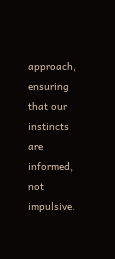approach, ensuring that our instincts are informed, not impulsive.